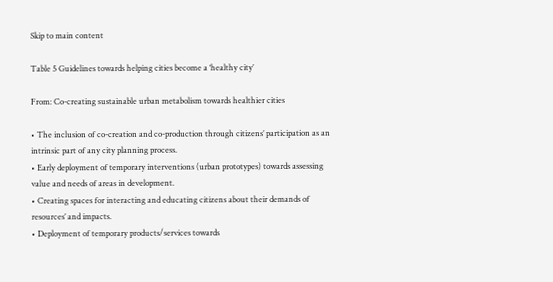Skip to main content

Table 5 Guidelines towards helping cities become a ‘healthy city’

From: Co-creating sustainable urban metabolism towards healthier cities

• The inclusion of co-creation and co-production through citizens’ participation as an intrinsic part of any city planning process.
• Early deployment of temporary interventions (urban prototypes) towards assessing value and needs of areas in development.
• Creating spaces for interacting and educating citizens about their demands of resources’ and impacts.
• Deployment of temporary products/services towards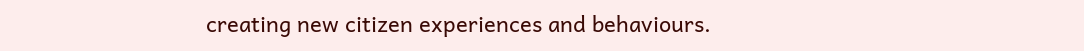creating new citizen experiences and behaviours.